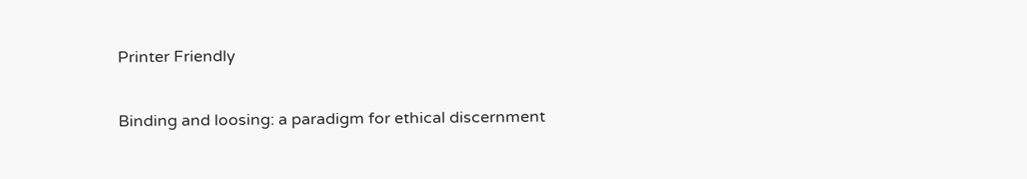Printer Friendly

Binding and loosing: a paradigm for ethical discernment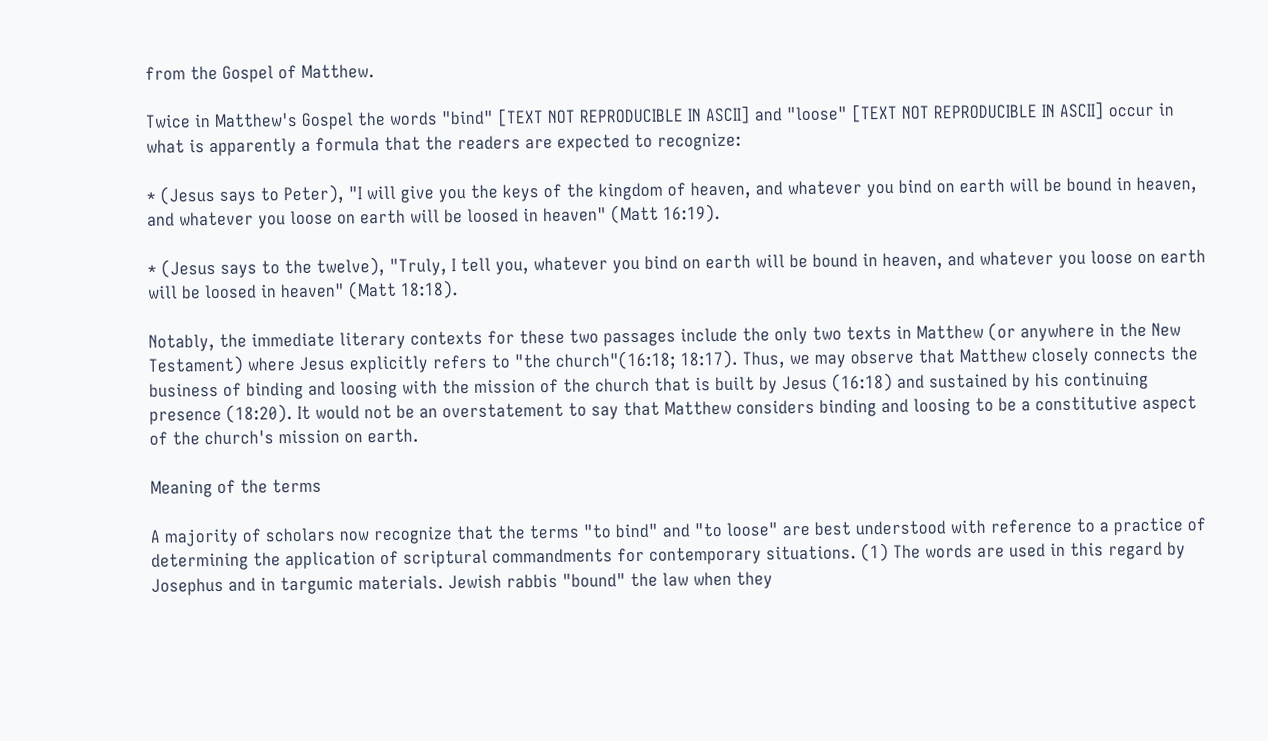from the Gospel of Matthew.

Twice in Matthew's Gospel the words "bind" [TEXT NOT REPRODUCIBLE IN ASCII] and "loose" [TEXT NOT REPRODUCIBLE IN ASCII] occur in what is apparently a formula that the readers are expected to recognize:

* (Jesus says to Peter), "I will give you the keys of the kingdom of heaven, and whatever you bind on earth will be bound in heaven, and whatever you loose on earth will be loosed in heaven" (Matt 16:19).

* (Jesus says to the twelve), "Truly, I tell you, whatever you bind on earth will be bound in heaven, and whatever you loose on earth will be loosed in heaven" (Matt 18:18).

Notably, the immediate literary contexts for these two passages include the only two texts in Matthew (or anywhere in the New Testament) where Jesus explicitly refers to "the church"(16:18; 18:17). Thus, we may observe that Matthew closely connects the business of binding and loosing with the mission of the church that is built by Jesus (16:18) and sustained by his continuing presence (18:20). It would not be an overstatement to say that Matthew considers binding and loosing to be a constitutive aspect of the church's mission on earth.

Meaning of the terms

A majority of scholars now recognize that the terms "to bind" and "to loose" are best understood with reference to a practice of determining the application of scriptural commandments for contemporary situations. (1) The words are used in this regard by Josephus and in targumic materials. Jewish rabbis "bound" the law when they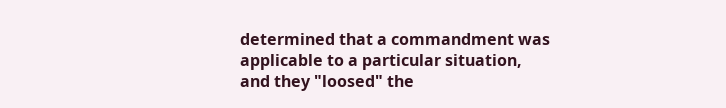determined that a commandment was applicable to a particular situation, and they "loosed" the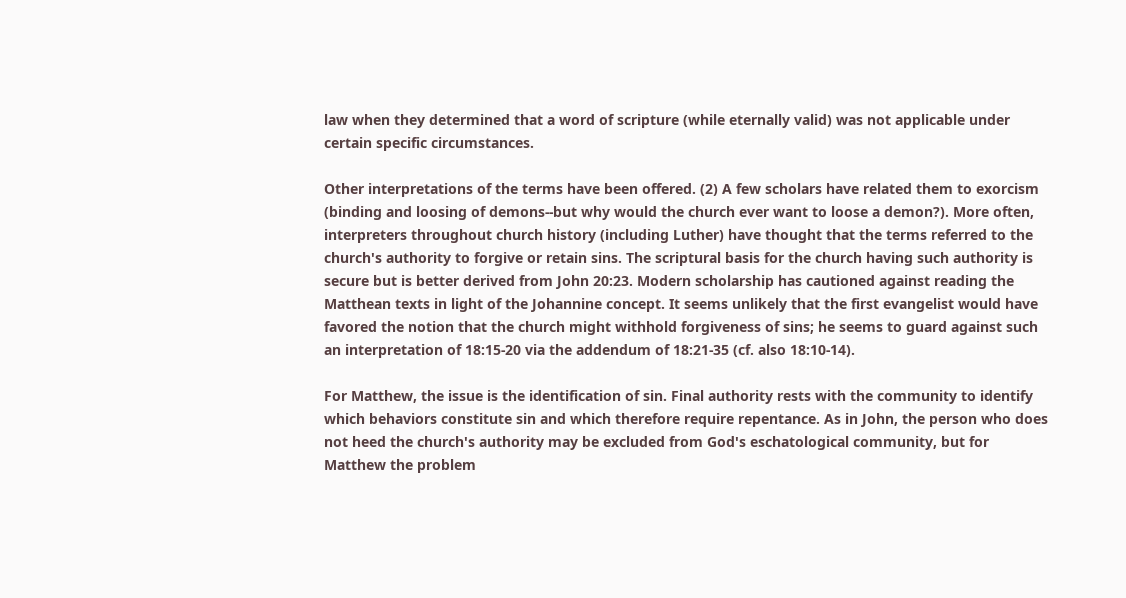law when they determined that a word of scripture (while eternally valid) was not applicable under certain specific circumstances.

Other interpretations of the terms have been offered. (2) A few scholars have related them to exorcism (binding and loosing of demons--but why would the church ever want to loose a demon?). More often, interpreters throughout church history (including Luther) have thought that the terms referred to the church's authority to forgive or retain sins. The scriptural basis for the church having such authority is secure but is better derived from John 20:23. Modern scholarship has cautioned against reading the Matthean texts in light of the Johannine concept. It seems unlikely that the first evangelist would have favored the notion that the church might withhold forgiveness of sins; he seems to guard against such an interpretation of 18:15-20 via the addendum of 18:21-35 (cf. also 18:10-14).

For Matthew, the issue is the identification of sin. Final authority rests with the community to identify which behaviors constitute sin and which therefore require repentance. As in John, the person who does not heed the church's authority may be excluded from God's eschatological community, but for Matthew the problem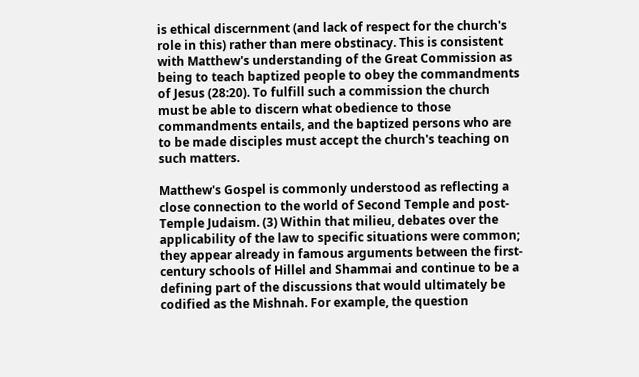is ethical discernment (and lack of respect for the church's role in this) rather than mere obstinacy. This is consistent with Matthew's understanding of the Great Commission as being to teach baptized people to obey the commandments of Jesus (28:20). To fulfill such a commission the church must be able to discern what obedience to those commandments entails, and the baptized persons who are to be made disciples must accept the church's teaching on such matters.

Matthew's Gospel is commonly understood as reflecting a close connection to the world of Second Temple and post-Temple Judaism. (3) Within that milieu, debates over the applicability of the law to specific situations were common; they appear already in famous arguments between the first-century schools of Hillel and Shammai and continue to be a defining part of the discussions that would ultimately be codified as the Mishnah. For example, the question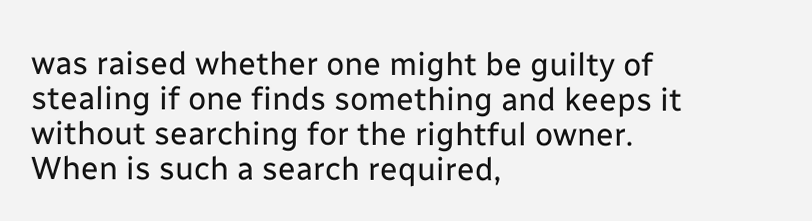was raised whether one might be guilty of stealing if one finds something and keeps it without searching for the rightful owner. When is such a search required,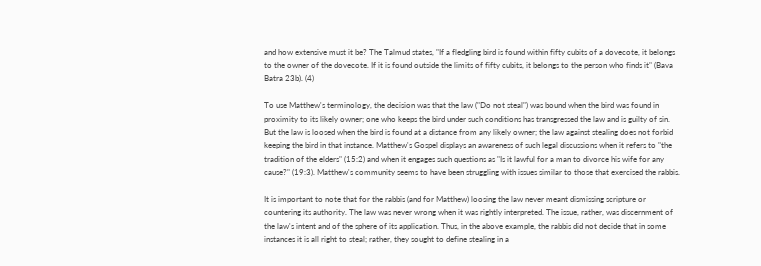and how extensive must it be? The Talmud states, "If a fledgling bird is found within fifty cubits of a dovecote, it belongs to the owner of the dovecote. If it is found outside the limits of fifty cubits, it belongs to the person who finds it" (Bava Batra 23b). (4)

To use Matthew's terminology, the decision was that the law ("Do not steal") was bound when the bird was found in proximity to its likely owner; one who keeps the bird under such conditions has transgressed the law and is guilty of sin. But the law is loosed when the bird is found at a distance from any likely owner; the law against stealing does not forbid keeping the bird in that instance. Matthew's Gospel displays an awareness of such legal discussions when it refers to "the tradition of the elders" (15:2) and when it engages such questions as "Is it lawful for a man to divorce his wife for any cause?" (19:3). Matthew's community seems to have been struggling with issues similar to those that exercised the rabbis.

It is important to note that for the rabbis (and for Matthew) loosing the law never meant dismissing scripture or countering its authority. The law was never wrong when it was rightly interpreted. The issue, rather, was discernment of the law's intent and of the sphere of its application. Thus, in the above example, the rabbis did not decide that in some instances it is all right to steal; rather, they sought to define stealing in a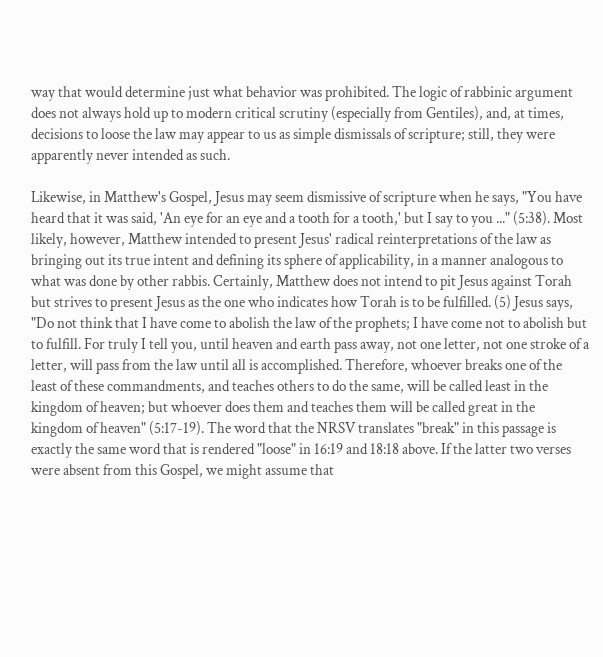way that would determine just what behavior was prohibited. The logic of rabbinic argument does not always hold up to modern critical scrutiny (especially from Gentiles), and, at times, decisions to loose the law may appear to us as simple dismissals of scripture; still, they were apparently never intended as such.

Likewise, in Matthew's Gospel, Jesus may seem dismissive of scripture when he says, "You have heard that it was said, 'An eye for an eye and a tooth for a tooth,' but I say to you ..." (5:38). Most likely, however, Matthew intended to present Jesus' radical reinterpretations of the law as bringing out its true intent and defining its sphere of applicability, in a manner analogous to what was done by other rabbis. Certainly, Matthew does not intend to pit Jesus against Torah but strives to present Jesus as the one who indicates how Torah is to be fulfilled. (5) Jesus says, "Do not think that I have come to abolish the law of the prophets; I have come not to abolish but to fulfill. For truly I tell you, until heaven and earth pass away, not one letter, not one stroke of a letter, will pass from the law until all is accomplished. Therefore, whoever breaks one of the least of these commandments, and teaches others to do the same, will be called least in the kingdom of heaven; but whoever does them and teaches them will be called great in the kingdom of heaven" (5:17-19). The word that the NRSV translates "break" in this passage is exactly the same word that is rendered "loose" in 16:19 and 18:18 above. If the latter two verses were absent from this Gospel, we might assume that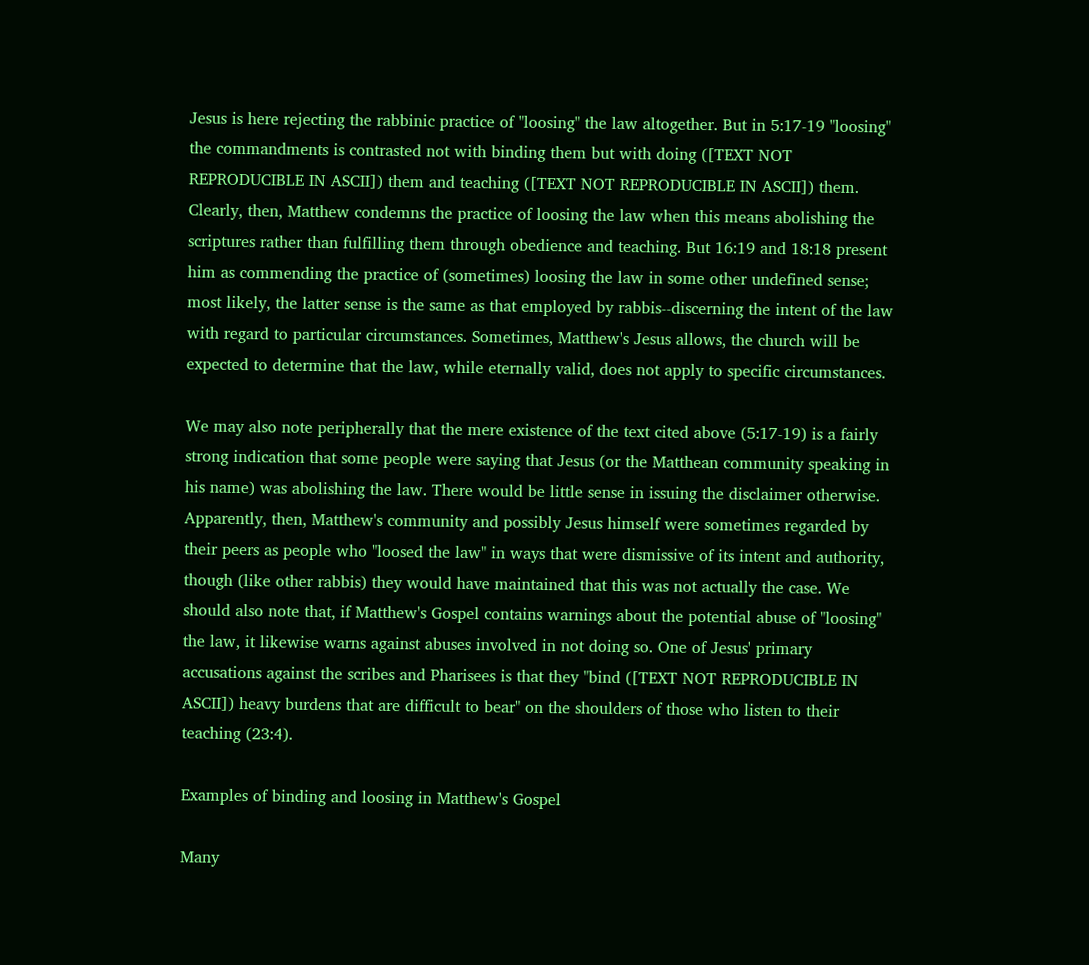Jesus is here rejecting the rabbinic practice of "loosing" the law altogether. But in 5:17-19 "loosing" the commandments is contrasted not with binding them but with doing ([TEXT NOT REPRODUCIBLE IN ASCII]) them and teaching ([TEXT NOT REPRODUCIBLE IN ASCII]) them. Clearly, then, Matthew condemns the practice of loosing the law when this means abolishing the scriptures rather than fulfilling them through obedience and teaching. But 16:19 and 18:18 present him as commending the practice of (sometimes) loosing the law in some other undefined sense; most likely, the latter sense is the same as that employed by rabbis--discerning the intent of the law with regard to particular circumstances. Sometimes, Matthew's Jesus allows, the church will be expected to determine that the law, while eternally valid, does not apply to specific circumstances.

We may also note peripherally that the mere existence of the text cited above (5:17-19) is a fairly strong indication that some people were saying that Jesus (or the Matthean community speaking in his name) was abolishing the law. There would be little sense in issuing the disclaimer otherwise. Apparently, then, Matthew's community and possibly Jesus himself were sometimes regarded by their peers as people who "loosed the law" in ways that were dismissive of its intent and authority, though (like other rabbis) they would have maintained that this was not actually the case. We should also note that, if Matthew's Gospel contains warnings about the potential abuse of "loosing" the law, it likewise warns against abuses involved in not doing so. One of Jesus' primary accusations against the scribes and Pharisees is that they "bind ([TEXT NOT REPRODUCIBLE IN ASCII]) heavy burdens that are difficult to bear" on the shoulders of those who listen to their teaching (23:4).

Examples of binding and loosing in Matthew's Gospel

Many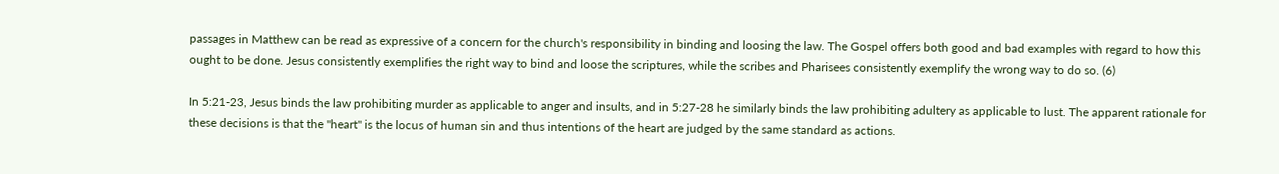passages in Matthew can be read as expressive of a concern for the church's responsibility in binding and loosing the law. The Gospel offers both good and bad examples with regard to how this ought to be done. Jesus consistently exemplifies the right way to bind and loose the scriptures, while the scribes and Pharisees consistently exemplify the wrong way to do so. (6)

In 5:21-23, Jesus binds the law prohibiting murder as applicable to anger and insults, and in 5:27-28 he similarly binds the law prohibiting adultery as applicable to lust. The apparent rationale for these decisions is that the "heart" is the locus of human sin and thus intentions of the heart are judged by the same standard as actions.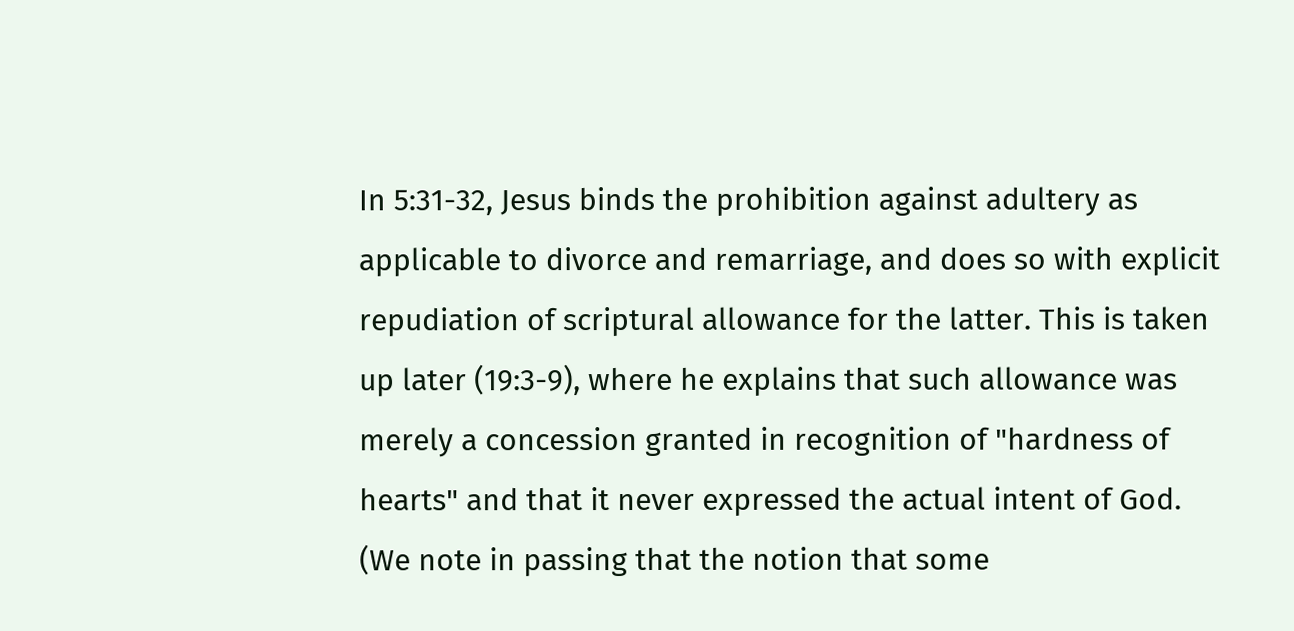In 5:31-32, Jesus binds the prohibition against adultery as applicable to divorce and remarriage, and does so with explicit repudiation of scriptural allowance for the latter. This is taken up later (19:3-9), where he explains that such allowance was merely a concession granted in recognition of "hardness of hearts" and that it never expressed the actual intent of God. (We note in passing that the notion that some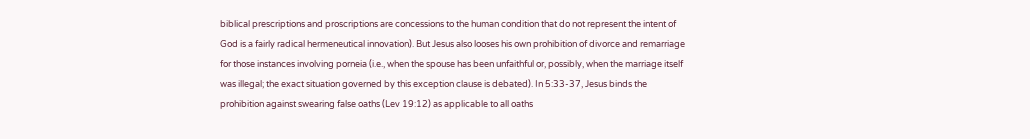biblical prescriptions and proscriptions are concessions to the human condition that do not represent the intent of God is a fairly radical hermeneutical innovation). But Jesus also looses his own prohibition of divorce and remarriage for those instances involving porneia (i.e., when the spouse has been unfaithful or, possibly, when the marriage itself was illegal; the exact situation governed by this exception clause is debated). In 5:33-37, Jesus binds the prohibition against swearing false oaths (Lev 19:12) as applicable to all oaths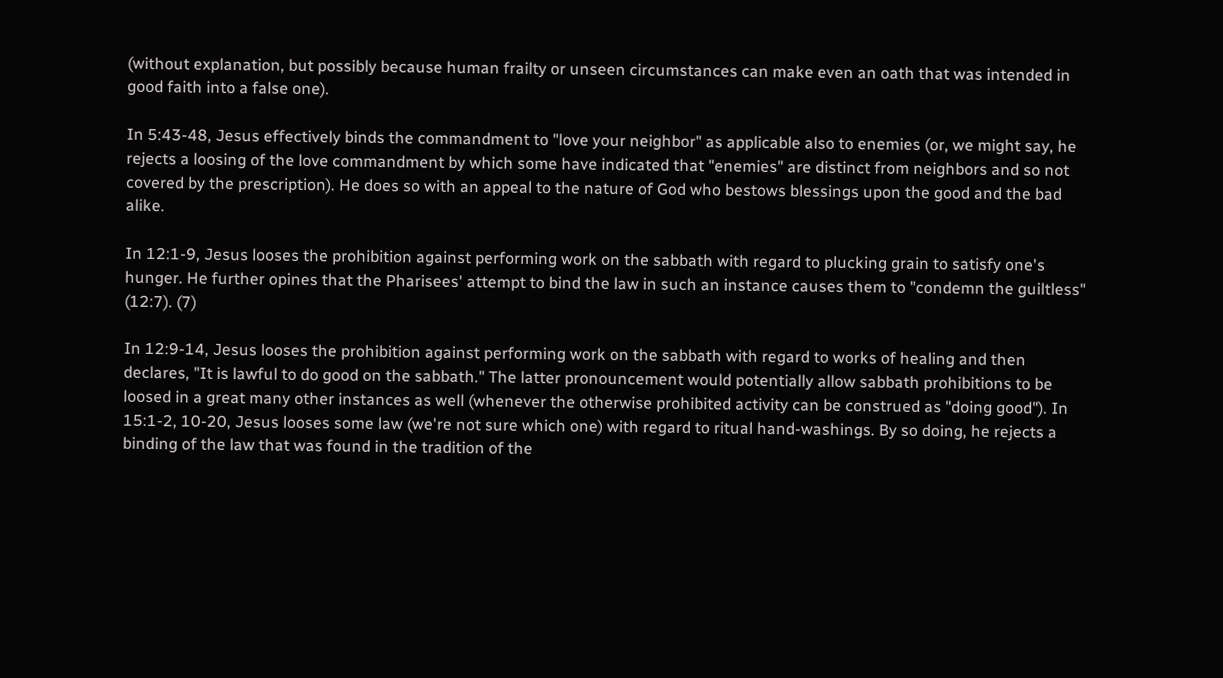(without explanation, but possibly because human frailty or unseen circumstances can make even an oath that was intended in good faith into a false one).

In 5:43-48, Jesus effectively binds the commandment to "love your neighbor" as applicable also to enemies (or, we might say, he rejects a loosing of the love commandment by which some have indicated that "enemies" are distinct from neighbors and so not covered by the prescription). He does so with an appeal to the nature of God who bestows blessings upon the good and the bad alike.

In 12:1-9, Jesus looses the prohibition against performing work on the sabbath with regard to plucking grain to satisfy one's hunger. He further opines that the Pharisees' attempt to bind the law in such an instance causes them to "condemn the guiltless" (12:7). (7)

In 12:9-14, Jesus looses the prohibition against performing work on the sabbath with regard to works of healing and then declares, "It is lawful to do good on the sabbath." The latter pronouncement would potentially allow sabbath prohibitions to be loosed in a great many other instances as well (whenever the otherwise prohibited activity can be construed as "doing good"). In 15:1-2, 10-20, Jesus looses some law (we're not sure which one) with regard to ritual hand-washings. By so doing, he rejects a binding of the law that was found in the tradition of the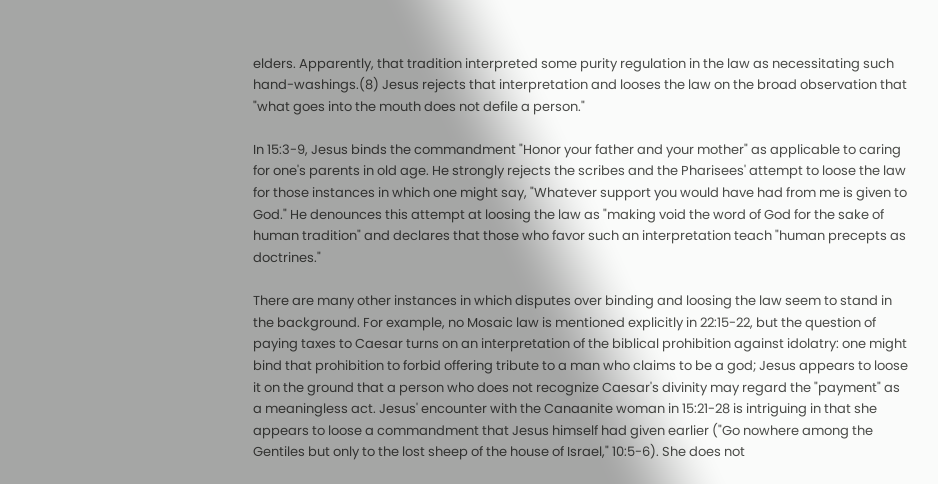elders. Apparently, that tradition interpreted some purity regulation in the law as necessitating such hand-washings.(8) Jesus rejects that interpretation and looses the law on the broad observation that "what goes into the mouth does not defile a person."

In 15:3-9, Jesus binds the commandment "Honor your father and your mother" as applicable to caring for one's parents in old age. He strongly rejects the scribes and the Pharisees' attempt to loose the law for those instances in which one might say, "Whatever support you would have had from me is given to God." He denounces this attempt at loosing the law as "making void the word of God for the sake of human tradition" and declares that those who favor such an interpretation teach "human precepts as doctrines."

There are many other instances in which disputes over binding and loosing the law seem to stand in the background. For example, no Mosaic law is mentioned explicitly in 22:15-22, but the question of paying taxes to Caesar turns on an interpretation of the biblical prohibition against idolatry: one might bind that prohibition to forbid offering tribute to a man who claims to be a god; Jesus appears to loose it on the ground that a person who does not recognize Caesar's divinity may regard the "payment" as a meaningless act. Jesus' encounter with the Canaanite woman in 15:21-28 is intriguing in that she appears to loose a commandment that Jesus himself had given earlier ("Go nowhere among the Gentiles but only to the lost sheep of the house of Israel," 10:5-6). She does not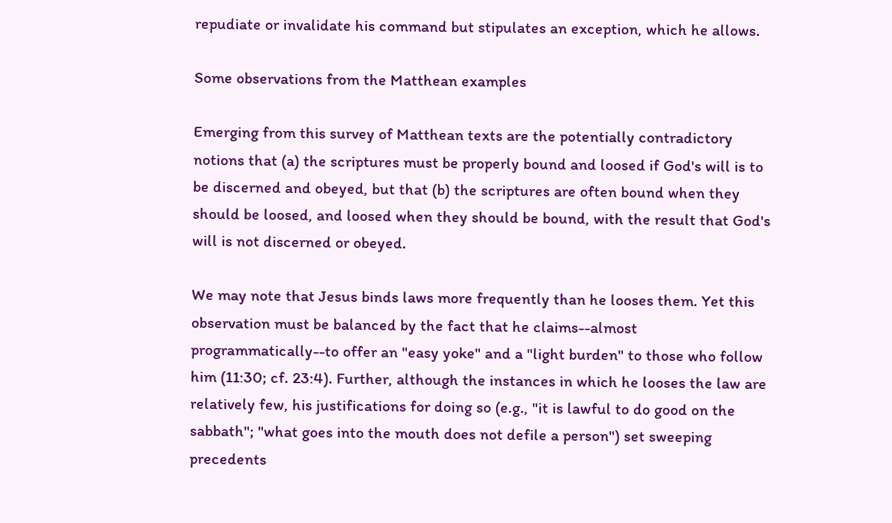repudiate or invalidate his command but stipulates an exception, which he allows.

Some observations from the Matthean examples

Emerging from this survey of Matthean texts are the potentially contradictory notions that (a) the scriptures must be properly bound and loosed if God's will is to be discerned and obeyed, but that (b) the scriptures are often bound when they should be loosed, and loosed when they should be bound, with the result that God's will is not discerned or obeyed.

We may note that Jesus binds laws more frequently than he looses them. Yet this observation must be balanced by the fact that he claims--almost programmatically--to offer an "easy yoke" and a "light burden" to those who follow him (11:30; cf. 23:4). Further, although the instances in which he looses the law are relatively few, his justifications for doing so (e.g., "it is lawful to do good on the sabbath"; "what goes into the mouth does not defile a person") set sweeping precedents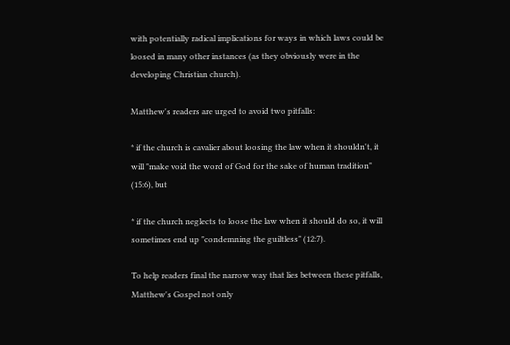with potentially radical implications for ways in which laws could be loosed in many other instances (as they obviously were in the developing Christian church).

Matthew's readers are urged to avoid two pitfalls:

* if the church is cavalier about loosing the law when it shouldn't, it will "make void the word of God for the sake of human tradition" (15:6), but

* if the church neglects to loose the law when it should do so, it will sometimes end up "condemning the guiltless" (12:7).

To help readers final the narrow way that lies between these pitfalls, Matthew's Gospel not only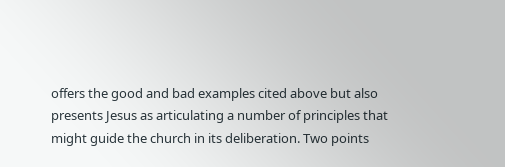offers the good and bad examples cited above but also presents Jesus as articulating a number of principles that might guide the church in its deliberation. Two points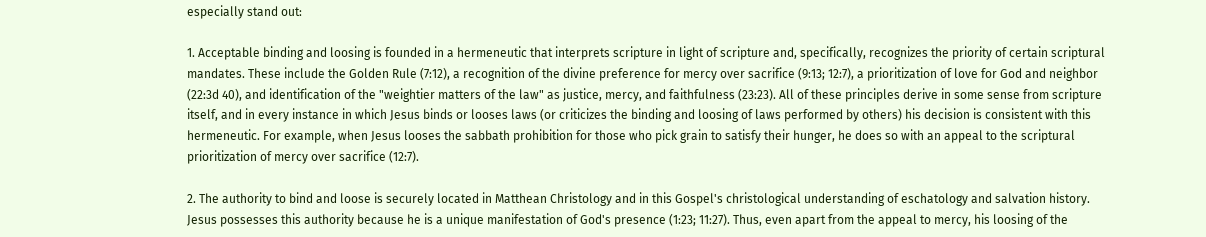especially stand out:

1. Acceptable binding and loosing is founded in a hermeneutic that interprets scripture in light of scripture and, specifically, recognizes the priority of certain scriptural mandates. These include the Golden Rule (7:12), a recognition of the divine preference for mercy over sacrifice (9:13; 12:7), a prioritization of love for God and neighbor (22:3d 40), and identification of the "weightier matters of the law" as justice, mercy, and faithfulness (23:23). All of these principles derive in some sense from scripture itself, and in every instance in which Jesus binds or looses laws (or criticizes the binding and loosing of laws performed by others) his decision is consistent with this hermeneutic. For example, when Jesus looses the sabbath prohibition for those who pick grain to satisfy their hunger, he does so with an appeal to the scriptural prioritization of mercy over sacrifice (12:7).

2. The authority to bind and loose is securely located in Matthean Christology and in this Gospel's christological understanding of eschatology and salvation history. Jesus possesses this authority because he is a unique manifestation of God's presence (1:23; 11:27). Thus, even apart from the appeal to mercy, his loosing of the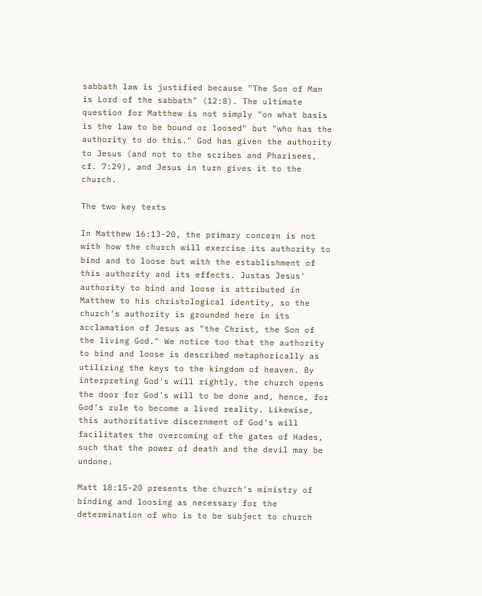sabbath law is justified because "The Son of Man is Lord of the sabbath" (12:8). The ultimate question for Matthew is not simply "on what basis is the law to be bound or loosed" but "who has the authority to do this." God has given the authority to Jesus (and not to the scribes and Pharisees, cf. 7:29), and Jesus in turn gives it to the church.

The two key texts

In Matthew 16:13-20, the primary concern is not with how the church will exercise its authority to bind and to loose but with the establishment of this authority and its effects. Justas Jesus' authority to bind and loose is attributed in Matthew to his christological identity, so the church's authority is grounded here in its acclamation of Jesus as "the Christ, the Son of the living God." We notice too that the authority to bind and loose is described metaphorically as utilizing the keys to the kingdom of heaven. By interpreting God's will rightly, the church opens the door for God's will to be done and, hence, for God's rule to become a lived reality. Likewise, this authoritative discernment of God's will facilitates the overcoming of the gates of Hades, such that the power of death and the devil may be undone.

Matt 18:15-20 presents the church's ministry of binding and loosing as necessary for the determination of who is to be subject to church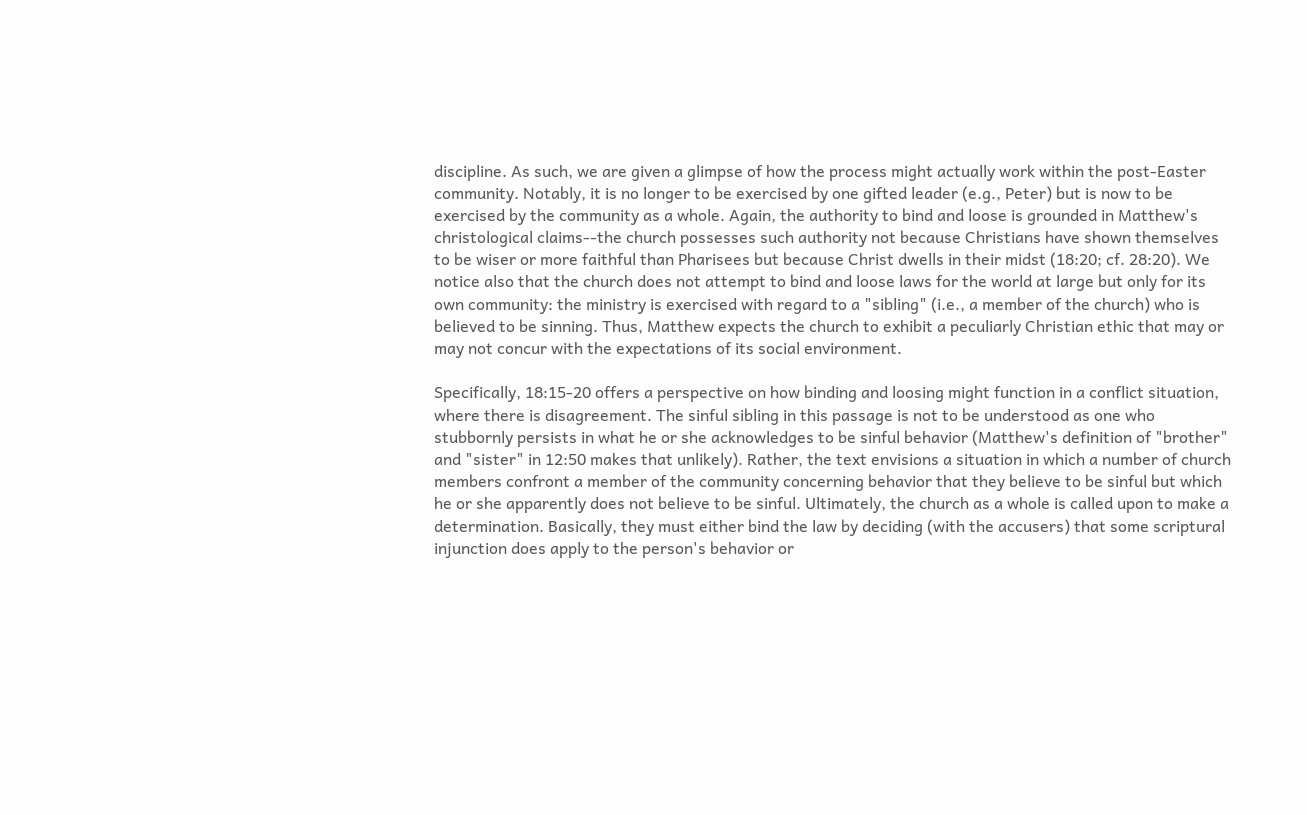discipline. As such, we are given a glimpse of how the process might actually work within the post-Easter community. Notably, it is no longer to be exercised by one gifted leader (e.g., Peter) but is now to be exercised by the community as a whole. Again, the authority to bind and loose is grounded in Matthew's christological claims--the church possesses such authority not because Christians have shown themselves to be wiser or more faithful than Pharisees but because Christ dwells in their midst (18:20; cf. 28:20). We notice also that the church does not attempt to bind and loose laws for the world at large but only for its own community: the ministry is exercised with regard to a "sibling" (i.e., a member of the church) who is believed to be sinning. Thus, Matthew expects the church to exhibit a peculiarly Christian ethic that may or may not concur with the expectations of its social environment.

Specifically, 18:15-20 offers a perspective on how binding and loosing might function in a conflict situation, where there is disagreement. The sinful sibling in this passage is not to be understood as one who stubbornly persists in what he or she acknowledges to be sinful behavior (Matthew's definition of "brother" and "sister" in 12:50 makes that unlikely). Rather, the text envisions a situation in which a number of church members confront a member of the community concerning behavior that they believe to be sinful but which he or she apparently does not believe to be sinful. Ultimately, the church as a whole is called upon to make a determination. Basically, they must either bind the law by deciding (with the accusers) that some scriptural injunction does apply to the person's behavior or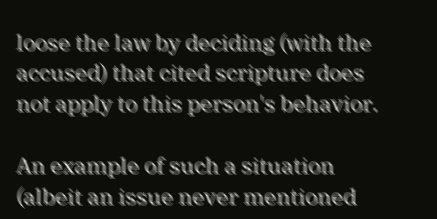loose the law by deciding (with the accused) that cited scripture does not apply to this person's behavior.

An example of such a situation (albeit an issue never mentioned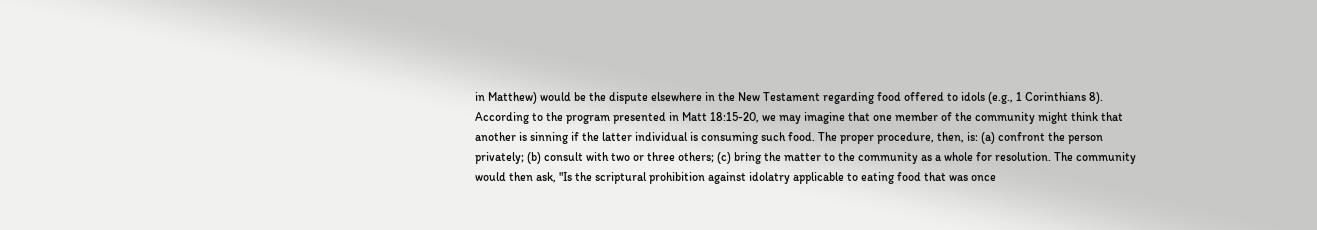in Matthew) would be the dispute elsewhere in the New Testament regarding food offered to idols (e.g., 1 Corinthians 8). According to the program presented in Matt 18:15-20, we may imagine that one member of the community might think that another is sinning if the latter individual is consuming such food. The proper procedure, then, is: (a) confront the person privately; (b) consult with two or three others; (c) bring the matter to the community as a whole for resolution. The community would then ask, "Is the scriptural prohibition against idolatry applicable to eating food that was once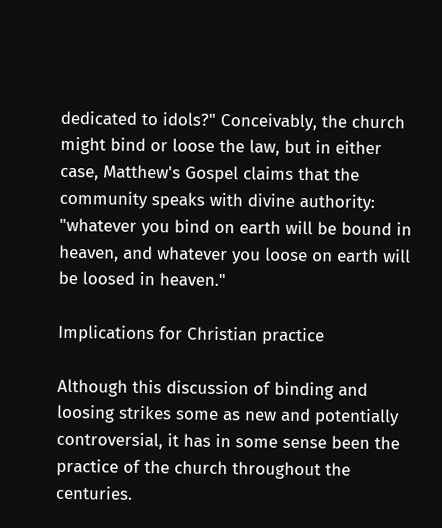dedicated to idols?" Conceivably, the church might bind or loose the law, but in either case, Matthew's Gospel claims that the community speaks with divine authority: "whatever you bind on earth will be bound in heaven, and whatever you loose on earth will be loosed in heaven."

Implications for Christian practice

Although this discussion of binding and loosing strikes some as new and potentially controversial, it has in some sense been the practice of the church throughout the centuries.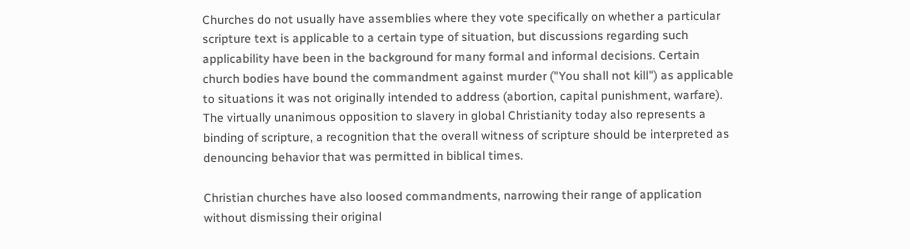Churches do not usually have assemblies where they vote specifically on whether a particular scripture text is applicable to a certain type of situation, but discussions regarding such applicability have been in the background for many formal and informal decisions. Certain church bodies have bound the commandment against murder ("You shall not kill") as applicable to situations it was not originally intended to address (abortion, capital punishment, warfare). The virtually unanimous opposition to slavery in global Christianity today also represents a binding of scripture, a recognition that the overall witness of scripture should be interpreted as denouncing behavior that was permitted in biblical times.

Christian churches have also loosed commandments, narrowing their range of application without dismissing their original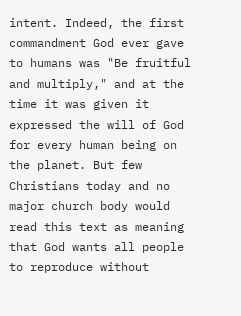intent. Indeed, the first commandment God ever gave to humans was "Be fruitful and multiply," and at the time it was given it expressed the will of God for every human being on the planet. But few Christians today and no major church body would read this text as meaning that God wants all people to reproduce without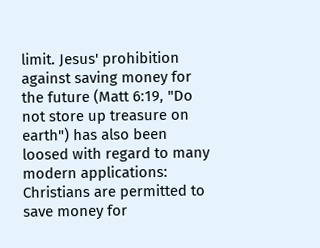limit. Jesus' prohibition against saving money for the future (Matt 6:19, "Do not store up treasure on earth") has also been loosed with regard to many modern applications: Christians are permitted to save money for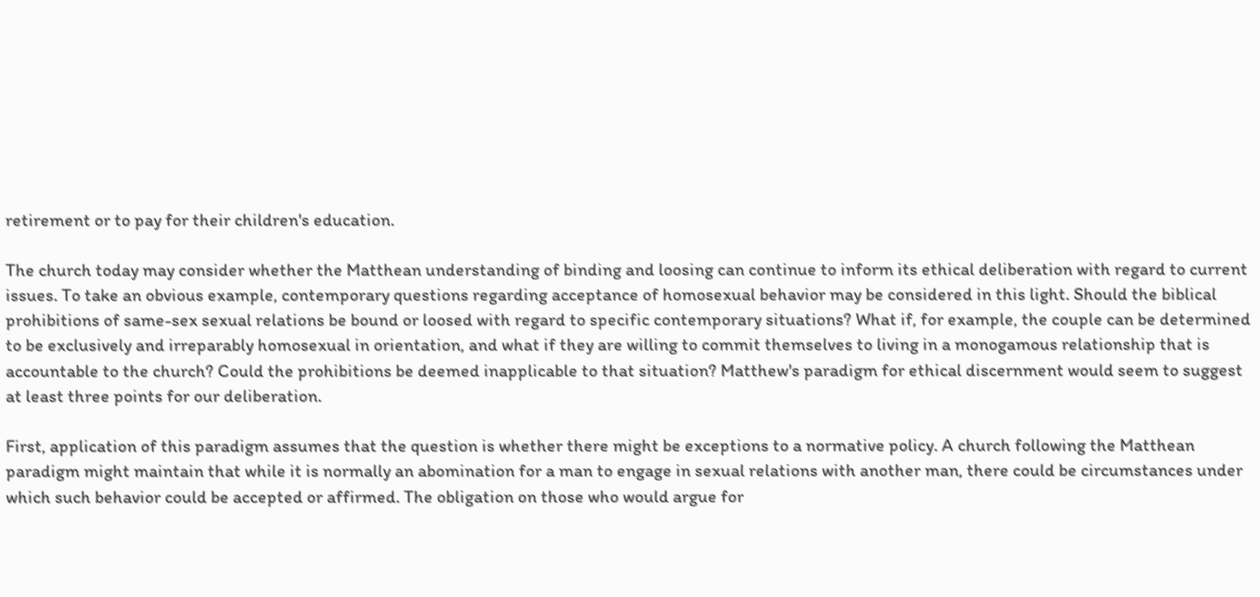retirement or to pay for their children's education.

The church today may consider whether the Matthean understanding of binding and loosing can continue to inform its ethical deliberation with regard to current issues. To take an obvious example, contemporary questions regarding acceptance of homosexual behavior may be considered in this light. Should the biblical prohibitions of same-sex sexual relations be bound or loosed with regard to specific contemporary situations? What if, for example, the couple can be determined to be exclusively and irreparably homosexual in orientation, and what if they are willing to commit themselves to living in a monogamous relationship that is accountable to the church? Could the prohibitions be deemed inapplicable to that situation? Matthew's paradigm for ethical discernment would seem to suggest at least three points for our deliberation.

First, application of this paradigm assumes that the question is whether there might be exceptions to a normative policy. A church following the Matthean paradigm might maintain that while it is normally an abomination for a man to engage in sexual relations with another man, there could be circumstances under which such behavior could be accepted or affirmed. The obligation on those who would argue for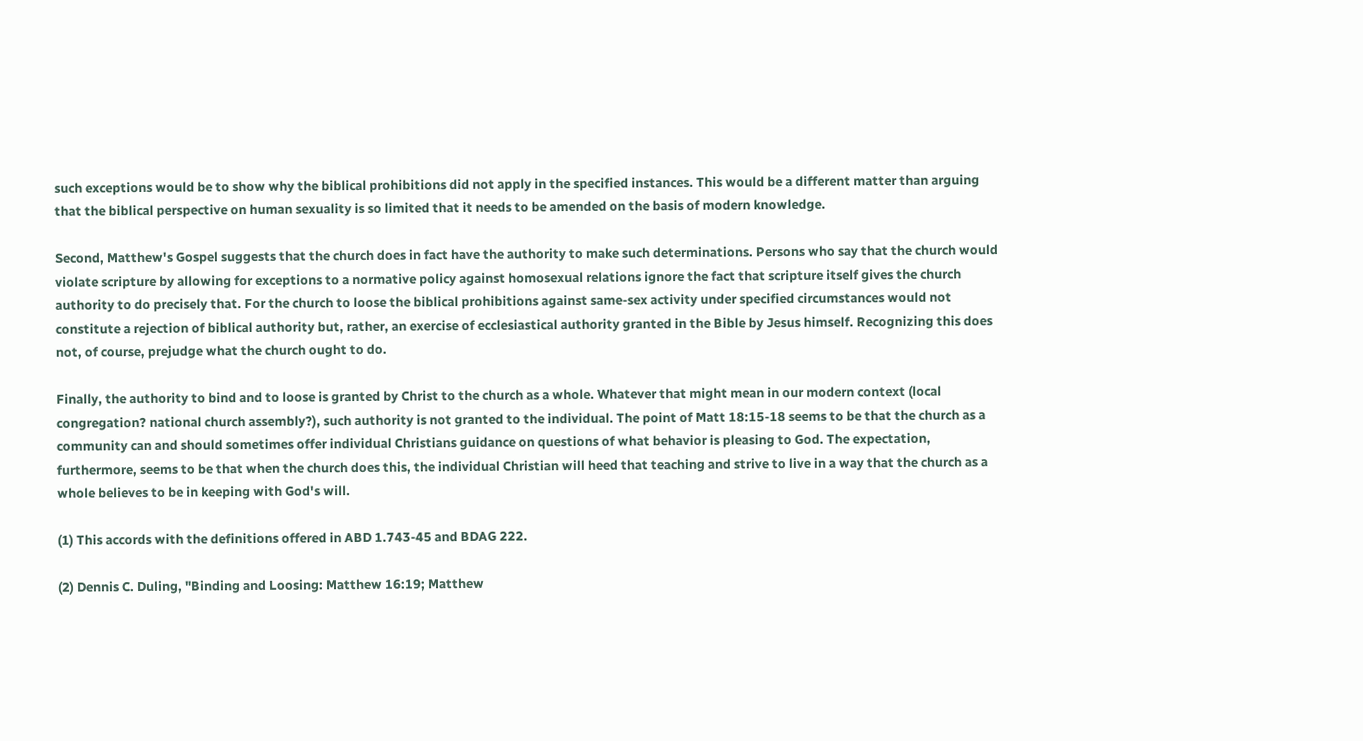such exceptions would be to show why the biblical prohibitions did not apply in the specified instances. This would be a different matter than arguing that the biblical perspective on human sexuality is so limited that it needs to be amended on the basis of modern knowledge.

Second, Matthew's Gospel suggests that the church does in fact have the authority to make such determinations. Persons who say that the church would violate scripture by allowing for exceptions to a normative policy against homosexual relations ignore the fact that scripture itself gives the church authority to do precisely that. For the church to loose the biblical prohibitions against same-sex activity under specified circumstances would not constitute a rejection of biblical authority but, rather, an exercise of ecclesiastical authority granted in the Bible by Jesus himself. Recognizing this does not, of course, prejudge what the church ought to do.

Finally, the authority to bind and to loose is granted by Christ to the church as a whole. Whatever that might mean in our modern context (local congregation? national church assembly?), such authority is not granted to the individual. The point of Matt 18:15-18 seems to be that the church as a community can and should sometimes offer individual Christians guidance on questions of what behavior is pleasing to God. The expectation, furthermore, seems to be that when the church does this, the individual Christian will heed that teaching and strive to live in a way that the church as a whole believes to be in keeping with God's will.

(1) This accords with the definitions offered in ABD 1.743-45 and BDAG 222.

(2) Dennis C. Duling, "Binding and Loosing: Matthew 16:19; Matthew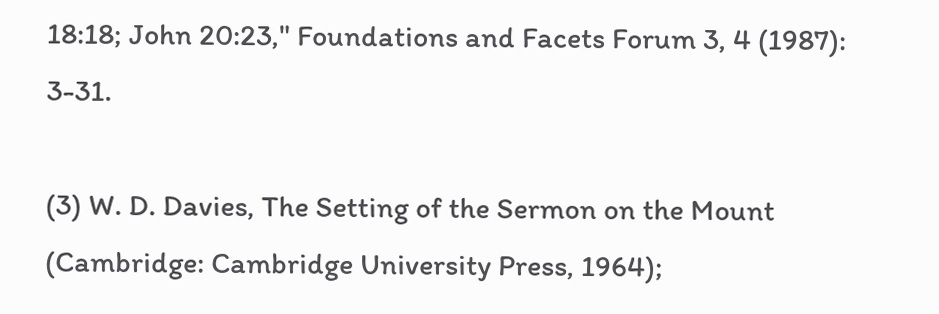18:18; John 20:23," Foundations and Facets Forum 3, 4 (1987): 3-31.

(3) W. D. Davies, The Setting of the Sermon on the Mount (Cambridge: Cambridge University Press, 1964);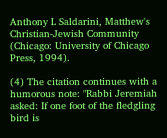Anthony L Saldarini, Matthew's Christian-Jewish Community (Chicago: University of Chicago Press, 1994).

(4) The citation continues with a humorous note: "Rabbi Jeremiah asked: If one foot of the fledgling bird is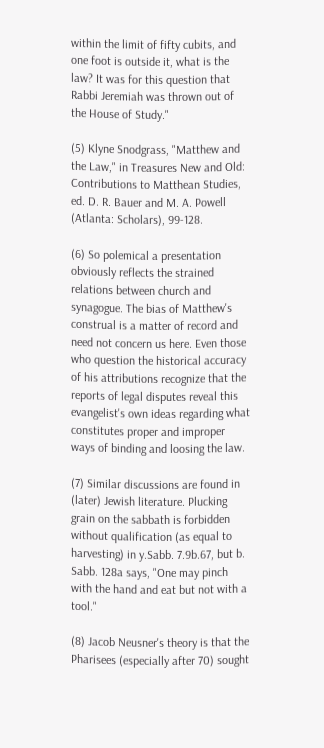within the limit of fifty cubits, and one foot is outside it, what is the law? It was for this question that Rabbi Jeremiah was thrown out of the House of Study."

(5) Klyne Snodgrass, "Matthew and the Law," in Treasures New and Old: Contributions to Matthean Studies, ed. D. R. Bauer and M. A. Powell (Atlanta: Scholars), 99-128.

(6) So polemical a presentation obviously reflects the strained relations between church and synagogue. The bias of Matthew's construal is a matter of record and need not concern us here. Even those who question the historical accuracy of his attributions recognize that the reports of legal disputes reveal this evangelist's own ideas regarding what constitutes proper and improper ways of binding and loosing the law.

(7) Similar discussions are found in (later) Jewish literature. Plucking grain on the sabbath is forbidden without qualification (as equal to harvesting) in y.Sabb. 7.9b.67, but b. Sabb. 128a says, "One may pinch with the hand and eat but not with a tool."

(8) Jacob Neusner's theory is that the Pharisees (especially after 70) sought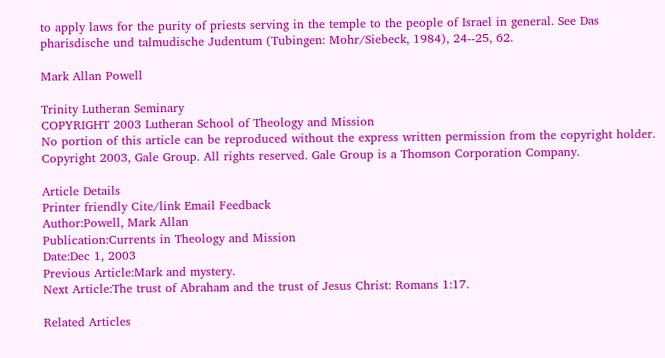to apply laws for the purity of priests serving in the temple to the people of Israel in general. See Das pharisdische und talmudische Judentum (Tubingen: Mohr/Siebeck, 1984), 24--25, 62.

Mark Allan Powell

Trinity Lutheran Seminary
COPYRIGHT 2003 Lutheran School of Theology and Mission
No portion of this article can be reproduced without the express written permission from the copyright holder.
Copyright 2003, Gale Group. All rights reserved. Gale Group is a Thomson Corporation Company.

Article Details
Printer friendly Cite/link Email Feedback
Author:Powell, Mark Allan
Publication:Currents in Theology and Mission
Date:Dec 1, 2003
Previous Article:Mark and mystery.
Next Article:The trust of Abraham and the trust of Jesus Christ: Romans 1:17.

Related Articles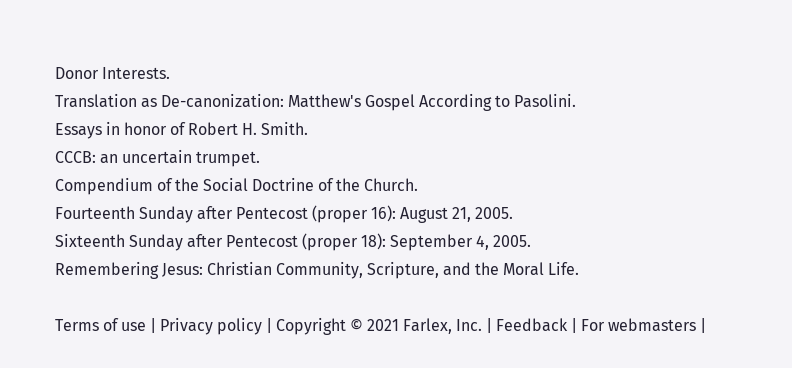Donor Interests.
Translation as De-canonization: Matthew's Gospel According to Pasolini.
Essays in honor of Robert H. Smith.
CCCB: an uncertain trumpet.
Compendium of the Social Doctrine of the Church.
Fourteenth Sunday after Pentecost (proper 16): August 21, 2005.
Sixteenth Sunday after Pentecost (proper 18): September 4, 2005.
Remembering Jesus: Christian Community, Scripture, and the Moral Life.

Terms of use | Privacy policy | Copyright © 2021 Farlex, Inc. | Feedback | For webmasters |